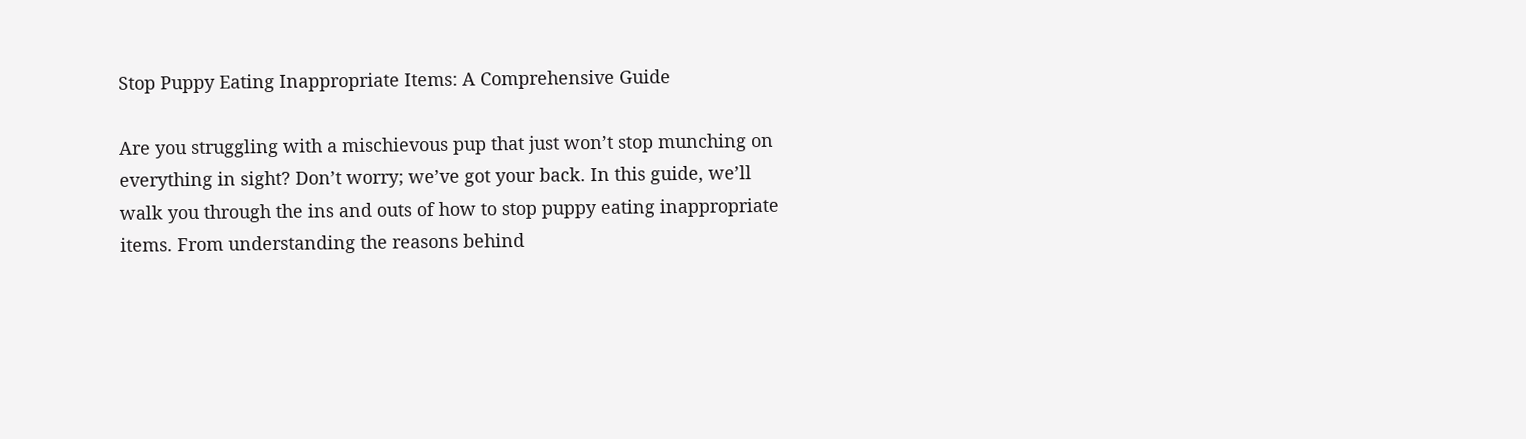Stop Puppy Eating Inappropriate Items: A Comprehensive Guide

Are you struggling with a mischievous pup that just won’t stop munching on everything in sight? Don’t worry; we’ve got your back. In this guide, we’ll walk you through the ins and outs of how to stop puppy eating inappropriate items. From understanding the reasons behind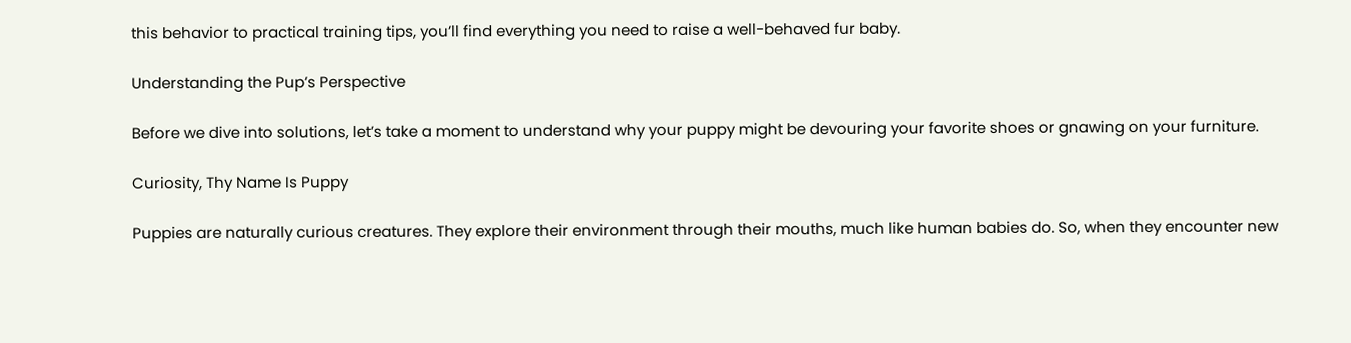this behavior to practical training tips, you’ll find everything you need to raise a well-behaved fur baby.

Understanding the Pup’s Perspective

Before we dive into solutions, let’s take a moment to understand why your puppy might be devouring your favorite shoes or gnawing on your furniture.

Curiosity, Thy Name Is Puppy

Puppies are naturally curious creatures. They explore their environment through their mouths, much like human babies do. So, when they encounter new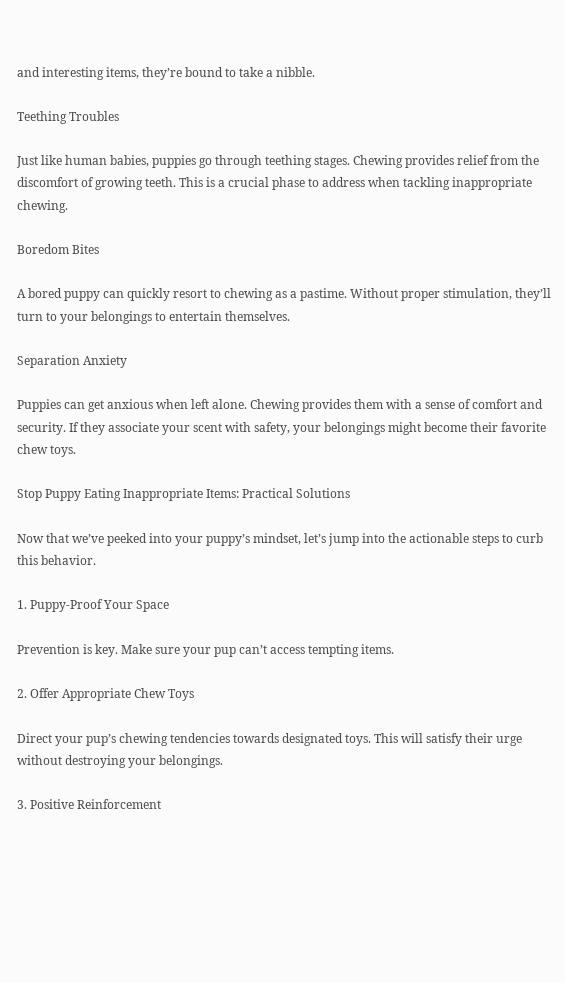and interesting items, they’re bound to take a nibble.

Teething Troubles

Just like human babies, puppies go through teething stages. Chewing provides relief from the discomfort of growing teeth. This is a crucial phase to address when tackling inappropriate chewing.

Boredom Bites

A bored puppy can quickly resort to chewing as a pastime. Without proper stimulation, they’ll turn to your belongings to entertain themselves.

Separation Anxiety

Puppies can get anxious when left alone. Chewing provides them with a sense of comfort and security. If they associate your scent with safety, your belongings might become their favorite chew toys.

Stop Puppy Eating Inappropriate Items: Practical Solutions

Now that we’ve peeked into your puppy’s mindset, let’s jump into the actionable steps to curb this behavior.

1. Puppy-Proof Your Space

Prevention is key. Make sure your pup can’t access tempting items.

2. Offer Appropriate Chew Toys

Direct your pup’s chewing tendencies towards designated toys. This will satisfy their urge without destroying your belongings.

3. Positive Reinforcement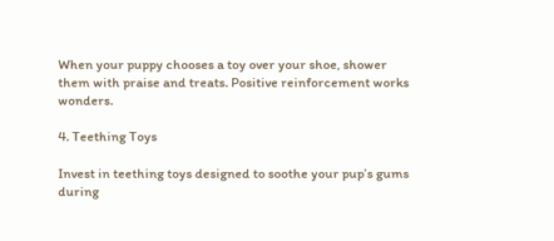When your puppy chooses a toy over your shoe, shower them with praise and treats. Positive reinforcement works wonders.

4. Teething Toys

Invest in teething toys designed to soothe your pup’s gums during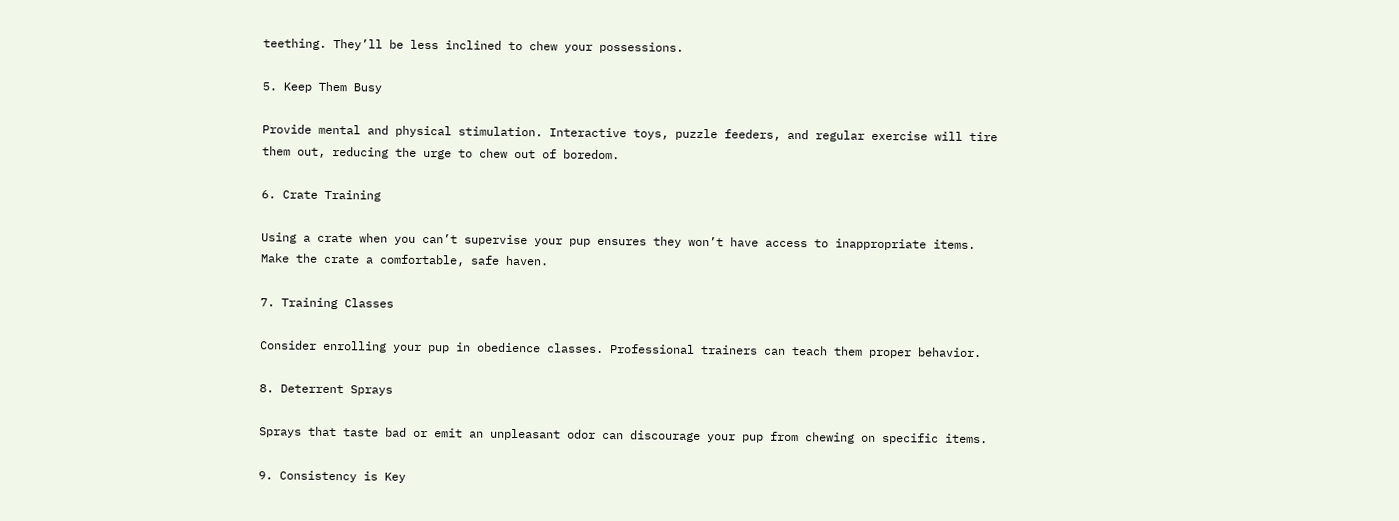teething. They’ll be less inclined to chew your possessions.

5. Keep Them Busy

Provide mental and physical stimulation. Interactive toys, puzzle feeders, and regular exercise will tire them out, reducing the urge to chew out of boredom.

6. Crate Training

Using a crate when you can’t supervise your pup ensures they won’t have access to inappropriate items. Make the crate a comfortable, safe haven.

7. Training Classes

Consider enrolling your pup in obedience classes. Professional trainers can teach them proper behavior.

8. Deterrent Sprays

Sprays that taste bad or emit an unpleasant odor can discourage your pup from chewing on specific items.

9. Consistency is Key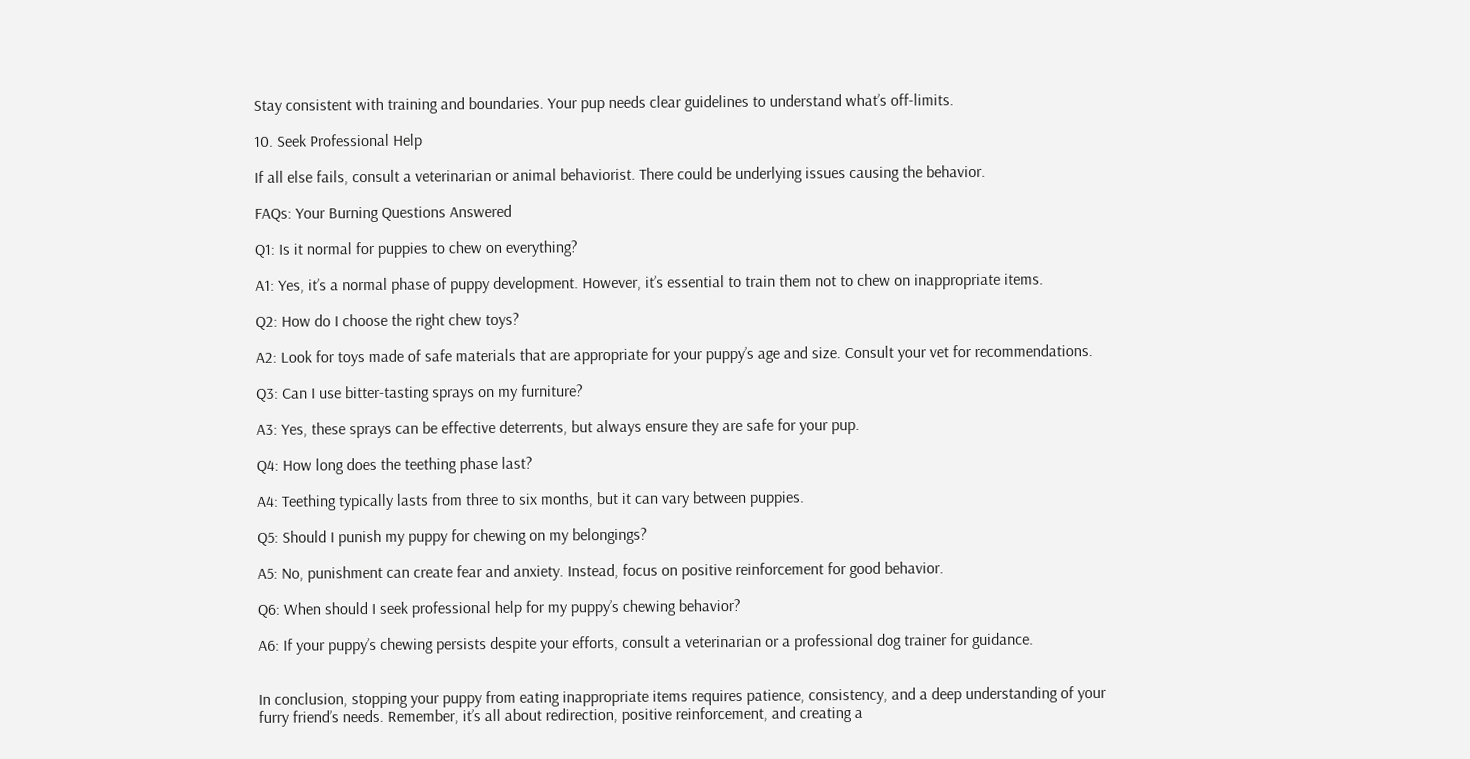Stay consistent with training and boundaries. Your pup needs clear guidelines to understand what’s off-limits.

10. Seek Professional Help

If all else fails, consult a veterinarian or animal behaviorist. There could be underlying issues causing the behavior.

FAQs: Your Burning Questions Answered

Q1: Is it normal for puppies to chew on everything?

A1: Yes, it’s a normal phase of puppy development. However, it’s essential to train them not to chew on inappropriate items.

Q2: How do I choose the right chew toys?

A2: Look for toys made of safe materials that are appropriate for your puppy’s age and size. Consult your vet for recommendations.

Q3: Can I use bitter-tasting sprays on my furniture?

A3: Yes, these sprays can be effective deterrents, but always ensure they are safe for your pup.

Q4: How long does the teething phase last?

A4: Teething typically lasts from three to six months, but it can vary between puppies.

Q5: Should I punish my puppy for chewing on my belongings?

A5: No, punishment can create fear and anxiety. Instead, focus on positive reinforcement for good behavior.

Q6: When should I seek professional help for my puppy’s chewing behavior?

A6: If your puppy’s chewing persists despite your efforts, consult a veterinarian or a professional dog trainer for guidance.


In conclusion, stopping your puppy from eating inappropriate items requires patience, consistency, and a deep understanding of your furry friend’s needs. Remember, it’s all about redirection, positive reinforcement, and creating a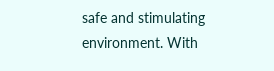safe and stimulating environment. With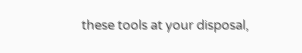these tools at your disposal,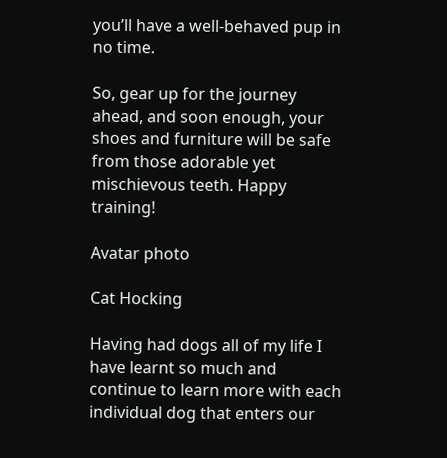you’ll have a well-behaved pup in no time.

So, gear up for the journey ahead, and soon enough, your shoes and furniture will be safe from those adorable yet mischievous teeth. Happy training!

Avatar photo

Cat Hocking

Having had dogs all of my life I have learnt so much and continue to learn more with each individual dog that enters our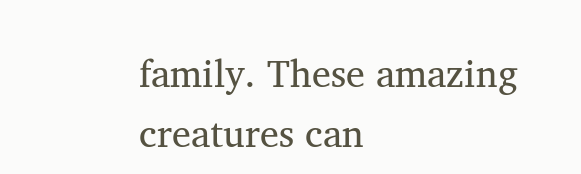family. These amazing creatures can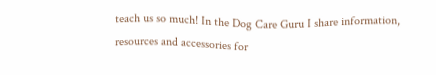teach us so much! In the Dog Care Guru I share information, resources and accessories for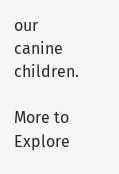our canine children.

More to Explore